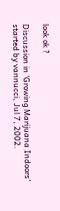look ok ?

Discussion in 'Growing Marijuana Indoors' started by vannucci, Jul 7, 2002.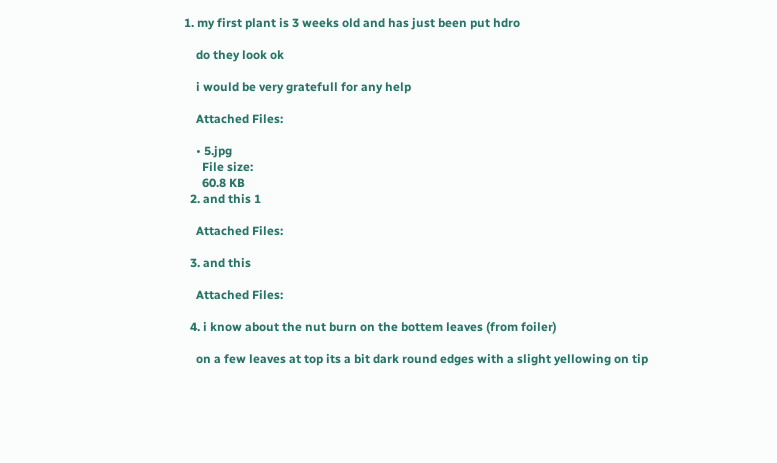1. my first plant is 3 weeks old and has just been put hdro

    do they look ok

    i would be very gratefull for any help

    Attached Files:

    • 5.jpg
      File size:
      60.8 KB
  2. and this 1

    Attached Files:

  3. and this

    Attached Files:

  4. i know about the nut burn on the bottem leaves (from foiler)

    on a few leaves at top its a bit dark round edges with a slight yellowing on tip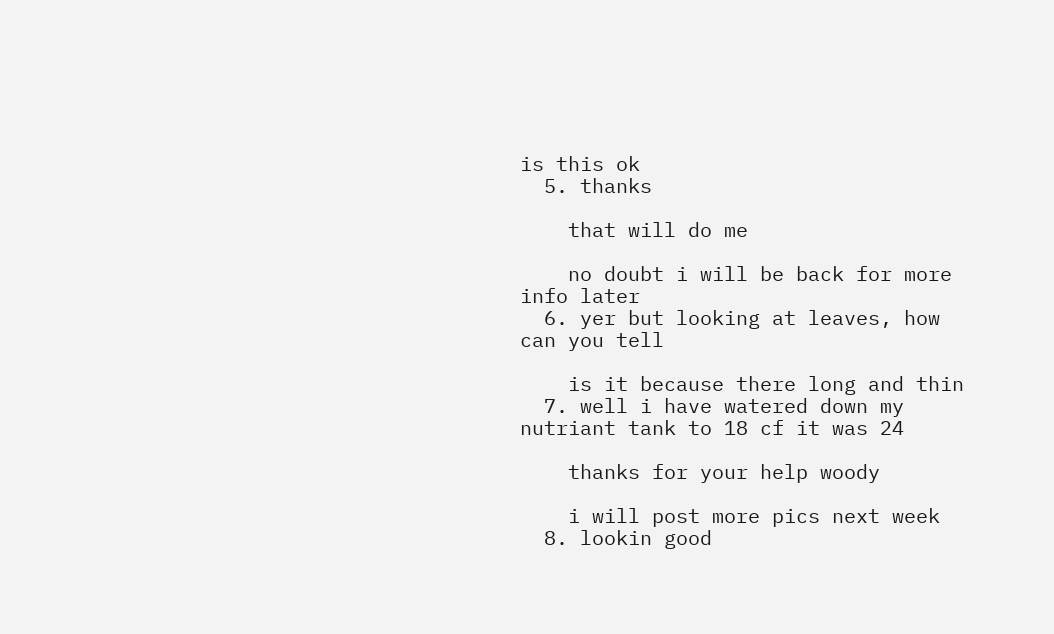is this ok
  5. thanks

    that will do me

    no doubt i will be back for more info later
  6. yer but looking at leaves, how can you tell

    is it because there long and thin
  7. well i have watered down my nutriant tank to 18 cf it was 24

    thanks for your help woody

    i will post more pics next week
  8. lookin good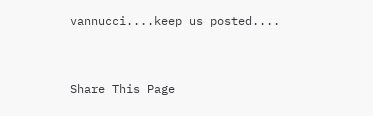vannucci....keep us posted....


Share This Page